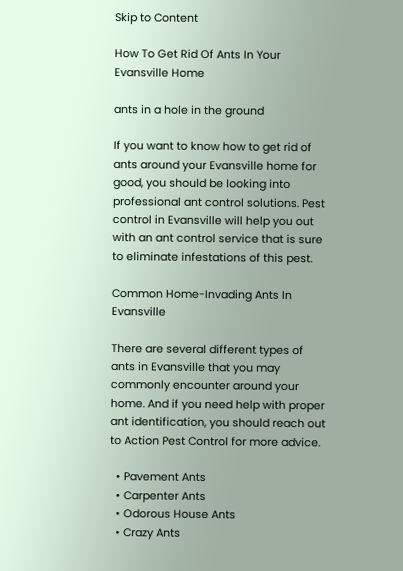Skip to Content

How To Get Rid Of Ants In Your Evansville Home

ants in a hole in the ground

If you want to know how to get rid of ants around your Evansville home for good, you should be looking into professional ant control solutions. Pest control in Evansville will help you out with an ant control service that is sure to eliminate infestations of this pest.

Common Home-Invading Ants In Evansville

There are several different types of ants in Evansville that you may commonly encounter around your home. And if you need help with proper ant identification, you should reach out to Action Pest Control for more advice.

  • Pavement Ants
  • Carpenter Ants
  • Odorous House Ants
  • Crazy Ants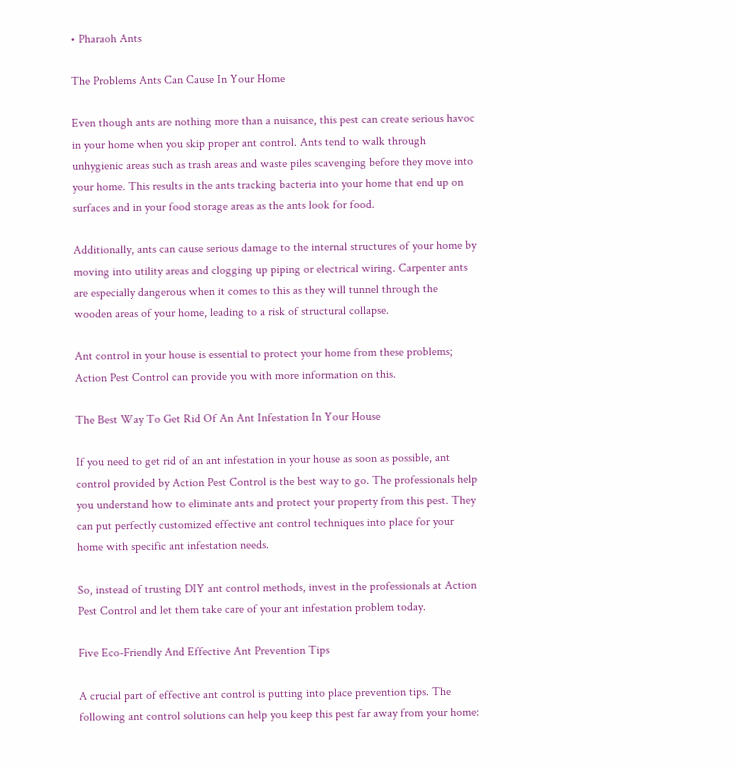• Pharaoh Ants

The Problems Ants Can Cause In Your Home

Even though ants are nothing more than a nuisance, this pest can create serious havoc in your home when you skip proper ant control. Ants tend to walk through unhygienic areas such as trash areas and waste piles scavenging before they move into your home. This results in the ants tracking bacteria into your home that end up on surfaces and in your food storage areas as the ants look for food.

Additionally, ants can cause serious damage to the internal structures of your home by moving into utility areas and clogging up piping or electrical wiring. Carpenter ants are especially dangerous when it comes to this as they will tunnel through the wooden areas of your home, leading to a risk of structural collapse.

Ant control in your house is essential to protect your home from these problems; Action Pest Control can provide you with more information on this.

The Best Way To Get Rid Of An Ant Infestation In Your House

If you need to get rid of an ant infestation in your house as soon as possible, ant control provided by Action Pest Control is the best way to go. The professionals help you understand how to eliminate ants and protect your property from this pest. They can put perfectly customized effective ant control techniques into place for your home with specific ant infestation needs.

So, instead of trusting DIY ant control methods, invest in the professionals at Action Pest Control and let them take care of your ant infestation problem today.

Five Eco-Friendly And Effective Ant Prevention Tips

A crucial part of effective ant control is putting into place prevention tips. The following ant control solutions can help you keep this pest far away from your home: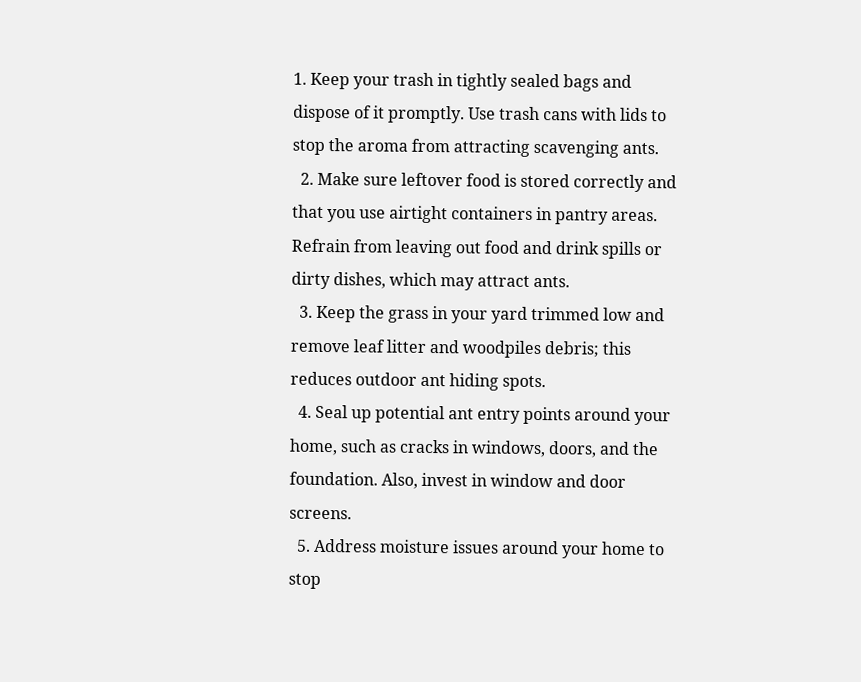1. Keep your trash in tightly sealed bags and dispose of it promptly. Use trash cans with lids to stop the aroma from attracting scavenging ants.
  2. Make sure leftover food is stored correctly and that you use airtight containers in pantry areas. Refrain from leaving out food and drink spills or dirty dishes, which may attract ants.
  3. Keep the grass in your yard trimmed low and remove leaf litter and woodpiles debris; this reduces outdoor ant hiding spots.
  4. Seal up potential ant entry points around your home, such as cracks in windows, doors, and the foundation. Also, invest in window and door screens.
  5. Address moisture issues around your home to stop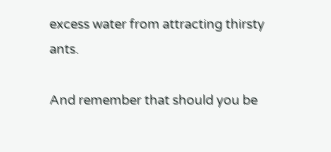excess water from attracting thirsty ants.

And remember that should you be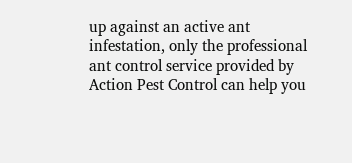up against an active ant infestation, only the professional ant control service provided by Action Pest Control can help you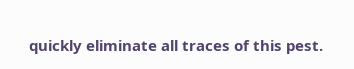quickly eliminate all traces of this pest.